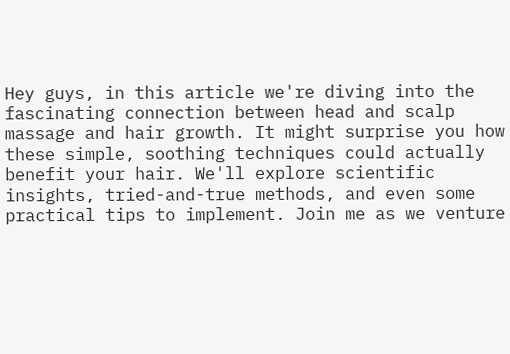Hey guys, in this article we're diving into the fascinating connection between head and scalp massage and hair growth. It might surprise you how these simple, soothing techniques could actually benefit your hair. We'll explore scientific insights, tried-and-true methods, and even some practical tips to implement. Join me as we venture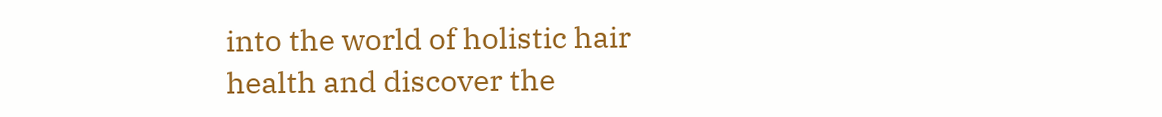into the world of holistic hair health and discover the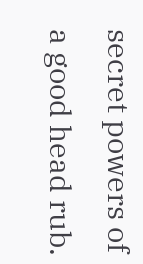secret powers of a good head rub.